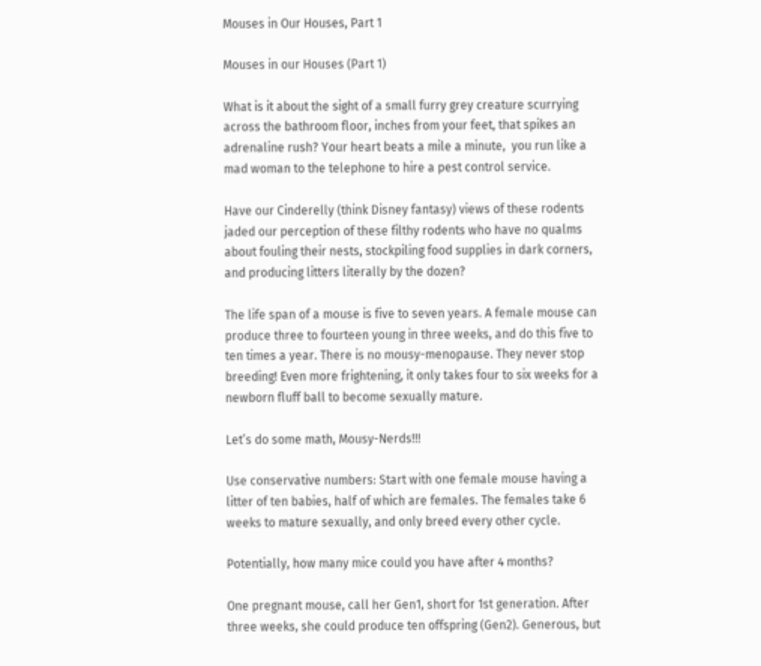Mouses in Our Houses, Part 1

Mouses in our Houses (Part 1)

What is it about the sight of a small furry grey creature scurrying across the bathroom floor, inches from your feet, that spikes an adrenaline rush? Your heart beats a mile a minute,  you run like a mad woman to the telephone to hire a pest control service.

Have our Cinderelly (think Disney fantasy) views of these rodents jaded our perception of these filthy rodents who have no qualms about fouling their nests, stockpiling food supplies in dark corners, and producing litters literally by the dozen?

The life span of a mouse is five to seven years. A female mouse can produce three to fourteen young in three weeks, and do this five to ten times a year. There is no mousy-menopause. They never stop breeding! Even more frightening, it only takes four to six weeks for a newborn fluff ball to become sexually mature.

Let’s do some math, Mousy-Nerds!!!

Use conservative numbers: Start with one female mouse having a litter of ten babies, half of which are females. The females take 6 weeks to mature sexually, and only breed every other cycle.

Potentially, how many mice could you have after 4 months?

One pregnant mouse, call her Gen1, short for 1st generation. After three weeks, she could produce ten offspring (Gen2). Generous, but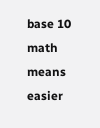base 10 math means easier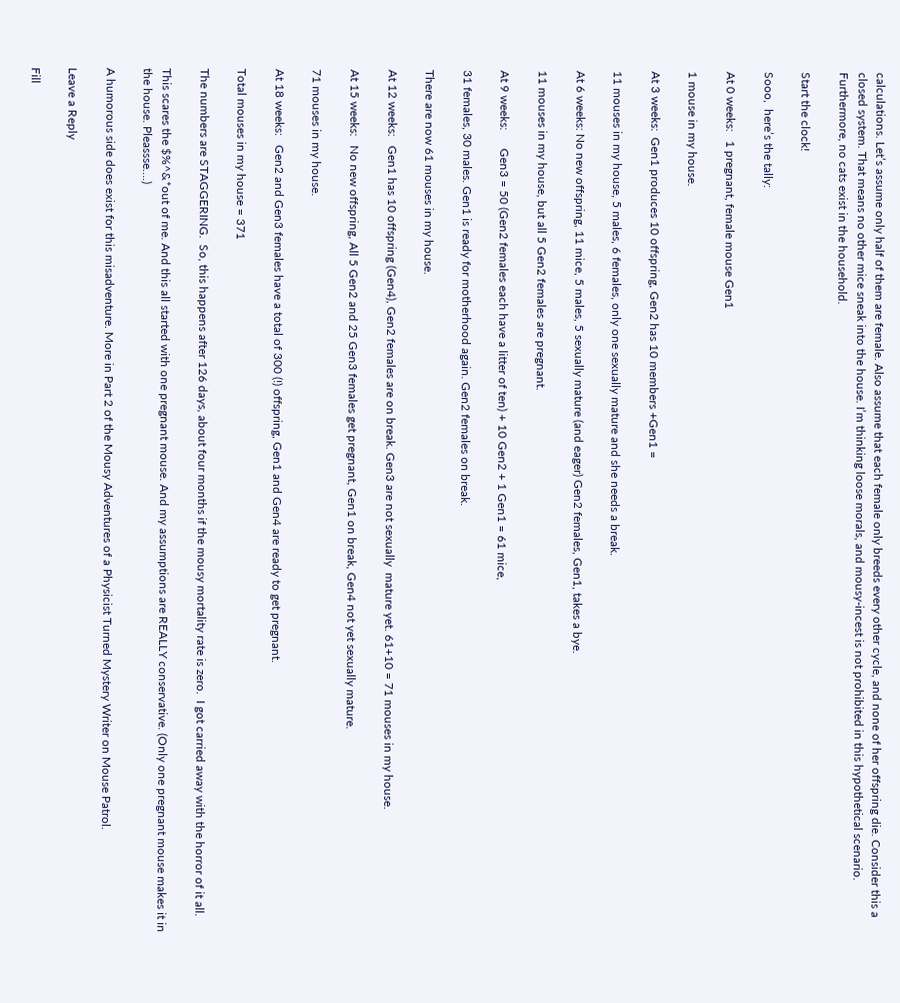calculations. Let’s assume only half of them are female. Also assume that each female only breeds every other cycle, and none of her offspring die. Consider this a closed system. That means no other mice sneak into the house. I’m thinking loose morals, and mousy-incest is not prohibited in this hypothetical scenario. Furthermore, no cats exist in the household.

Start the clock!

Sooo,  here’s the tally:

At 0 weeks:   1 pregnant, female mouse Gen1

1 mouse in my house.

At 3 weeks:  Gen1 produces 10 offspring, Gen2 has 10 members +Gen1 =

11 mouses in my house, 5 males, 6 females, only one sexually mature and she needs a break.

At 6 weeks: No new offspring, 11 mice, 5 males, 5 sexually mature (and eager) Gen2 females, Gen1, takes a bye.

11 mouses in my house, but all 5 Gen2 females are pregnant.

At 9 weeks:      Gen3 = 50 (Gen2 females each have a litter of ten) + 10 Gen2 + 1 Gen1 = 61 mice,

31 females, 30 males. Gen1 is ready for motherhood again. Gen2 females on break.

There are now 61 mouses in my house.

At 12 weeks:   Gen1 has 10 offspring (Gen4), Gen2 females are on break. Gen3 are not sexually  mature yet. 61+10 = 71 mouses in my house.

At 15 weeks:   No new offspring, All 5 Gen2 and 25 Gen3 females get pregnant, Gen1 on break, Gen4 not yet sexually mature.

71 mouses in my house.

At 18 weeks:   Gen2 and Gen3 females have a total of 300 (!) offspring, Gen1 and Gen4 are ready to get pregnant.

Total mouses in my house = 371

The numbers are STAGGERING.  So, this happens after 126 days, about four months if the mousy mortality rate is zero.  I got carried away with the horror of it all.

This scares the $%^&*out of me. And this all started with one pregnant mouse. And my assumptions are REALLY conservative. (Only one pregnant mouse makes it in the house. Pleassse….)

A humorous side does exist for this misadventure. More in Part 2 of the Mousy Adventures of a Physicist Turned Mystery Writer on Mouse Patrol.

Leave a Reply

Fill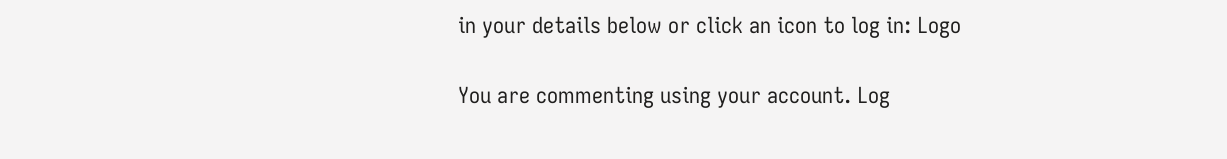in your details below or click an icon to log in: Logo

You are commenting using your account. Log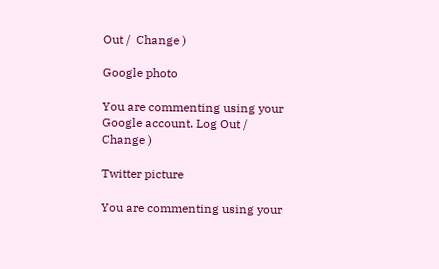Out /  Change )

Google photo

You are commenting using your Google account. Log Out /  Change )

Twitter picture

You are commenting using your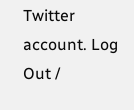Twitter account. Log Out /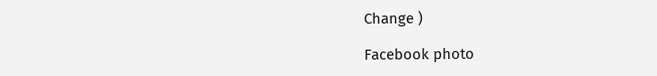Change )

Facebook photo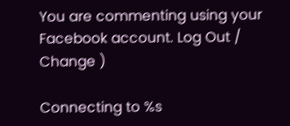You are commenting using your Facebook account. Log Out /  Change )

Connecting to %s